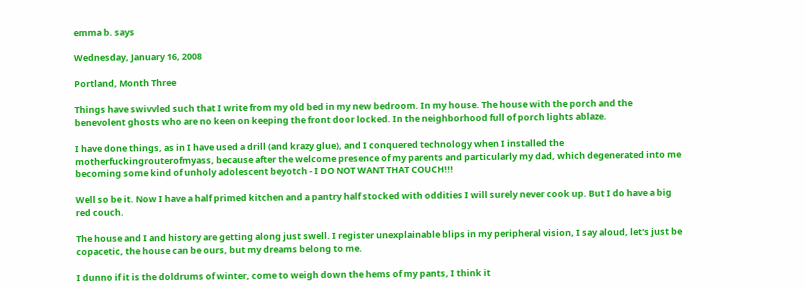emma b. says

Wednesday, January 16, 2008

Portland, Month Three

Things have swivvled such that I write from my old bed in my new bedroom. In my house. The house with the porch and the benevolent ghosts who are no keen on keeping the front door locked. In the neighborhood full of porch lights ablaze.

I have done things, as in I have used a drill (and krazy glue), and I conquered technology when I installed the motherfuckingrouterofmyass, because after the welcome presence of my parents and particularly my dad, which degenerated into me becoming some kind of unholy adolescent beyotch - I DO NOT WANT THAT COUCH!!!

Well so be it. Now I have a half primed kitchen and a pantry half stocked with oddities I will surely never cook up. But I do have a big red couch.

The house and I and history are getting along just swell. I register unexplainable blips in my peripheral vision, I say aloud, let's just be copacetic, the house can be ours, but my dreams belong to me.

I dunno if it is the doldrums of winter, come to weigh down the hems of my pants, I think it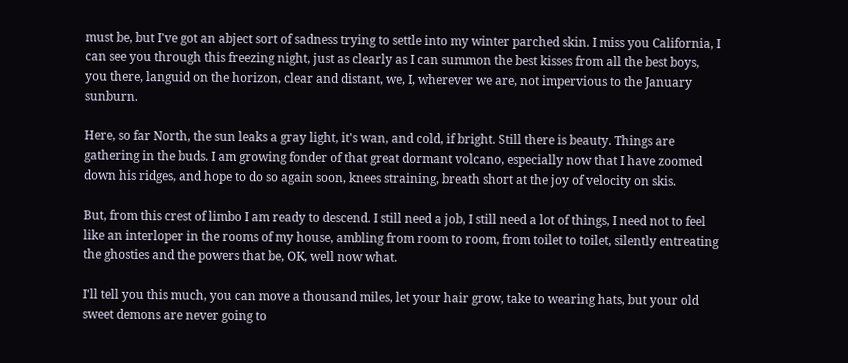must be, but I've got an abject sort of sadness trying to settle into my winter parched skin. I miss you California, I can see you through this freezing night, just as clearly as I can summon the best kisses from all the best boys, you there, languid on the horizon, clear and distant, we, I, wherever we are, not impervious to the January sunburn.

Here, so far North, the sun leaks a gray light, it's wan, and cold, if bright. Still there is beauty. Things are gathering in the buds. I am growing fonder of that great dormant volcano, especially now that I have zoomed down his ridges, and hope to do so again soon, knees straining, breath short at the joy of velocity on skis.

But, from this crest of limbo I am ready to descend. I still need a job, I still need a lot of things, I need not to feel like an interloper in the rooms of my house, ambling from room to room, from toilet to toilet, silently entreating the ghosties and the powers that be, OK, well now what.

I'll tell you this much, you can move a thousand miles, let your hair grow, take to wearing hats, but your old sweet demons are never going to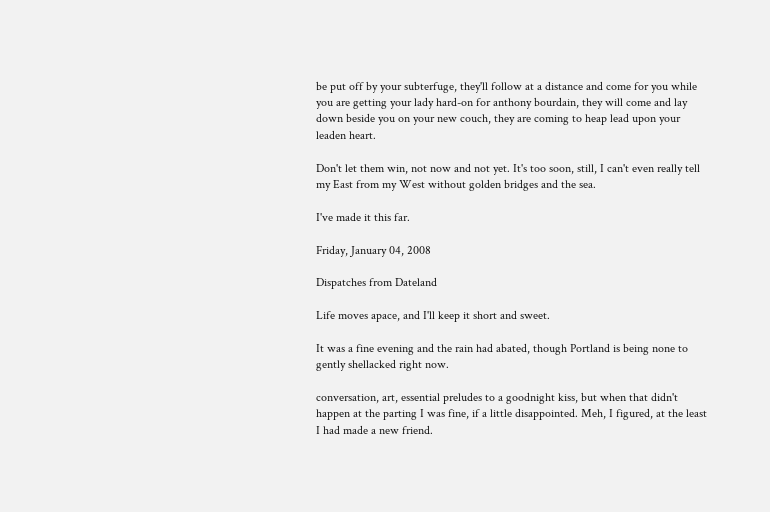be put off by your subterfuge, they'll follow at a distance and come for you while you are getting your lady hard-on for anthony bourdain, they will come and lay down beside you on your new couch, they are coming to heap lead upon your leaden heart.

Don't let them win, not now and not yet. It's too soon, still, I can't even really tell my East from my West without golden bridges and the sea.

I've made it this far.

Friday, January 04, 2008

Dispatches from Dateland

Life moves apace, and I'll keep it short and sweet.

It was a fine evening and the rain had abated, though Portland is being none to gently shellacked right now.

conversation, art, essential preludes to a goodnight kiss, but when that didn't happen at the parting I was fine, if a little disappointed. Meh, I figured, at the least I had made a new friend.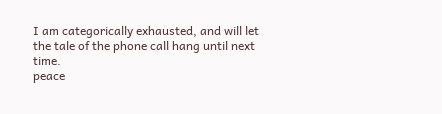I am categorically exhausted, and will let the tale of the phone call hang until next time.
peace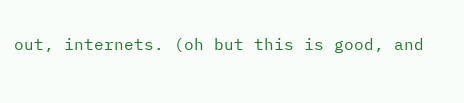out, internets. (oh but this is good, and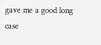gave me a good long case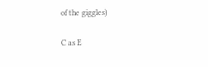of the giggles)

C as E